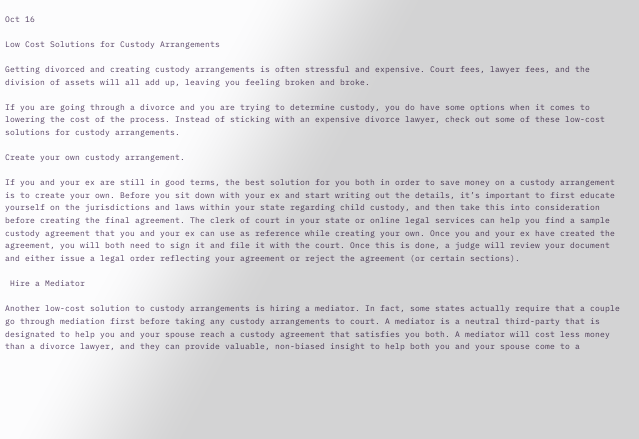Oct 16

Low Cost Solutions for Custody Arrangements

Getting divorced and creating custody arrangements is often stressful and expensive. Court fees, lawyer fees, and the division of assets will all add up, leaving you feeling broken and broke.

If you are going through a divorce and you are trying to determine custody, you do have some options when it comes to lowering the cost of the process. Instead of sticking with an expensive divorce lawyer, check out some of these low-cost solutions for custody arrangements.

Create your own custody arrangement.

If you and your ex are still in good terms, the best solution for you both in order to save money on a custody arrangement is to create your own. Before you sit down with your ex and start writing out the details, it’s important to first educate yourself on the jurisdictions and laws within your state regarding child custody, and then take this into consideration before creating the final agreement. The clerk of court in your state or online legal services can help you find a sample custody agreement that you and your ex can use as reference while creating your own. Once you and your ex have created the agreement, you will both need to sign it and file it with the court. Once this is done, a judge will review your document and either issue a legal order reflecting your agreement or reject the agreement (or certain sections).

 Hire a Mediator

Another low-cost solution to custody arrangements is hiring a mediator. In fact, some states actually require that a couple go through mediation first before taking any custody arrangements to court. A mediator is a neutral third-party that is designated to help you and your spouse reach a custody agreement that satisfies you both. A mediator will cost less money than a divorce lawyer, and they can provide valuable, non-biased insight to help both you and your spouse come to a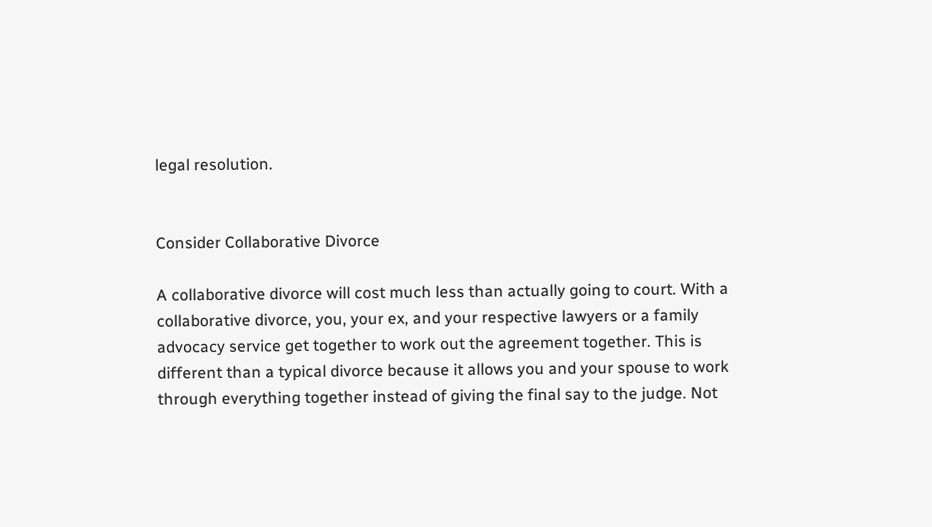legal resolution.


Consider Collaborative Divorce

A collaborative divorce will cost much less than actually going to court. With a collaborative divorce, you, your ex, and your respective lawyers or a family advocacy service get together to work out the agreement together. This is different than a typical divorce because it allows you and your spouse to work through everything together instead of giving the final say to the judge. Not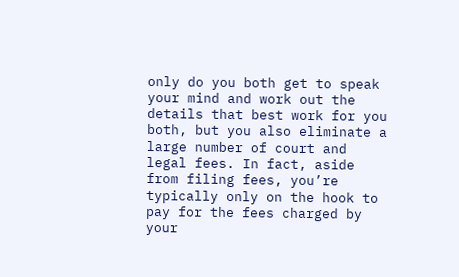only do you both get to speak your mind and work out the details that best work for you both, but you also eliminate a large number of court and legal fees. In fact, aside from filing fees, you’re typically only on the hook to pay for the fees charged by your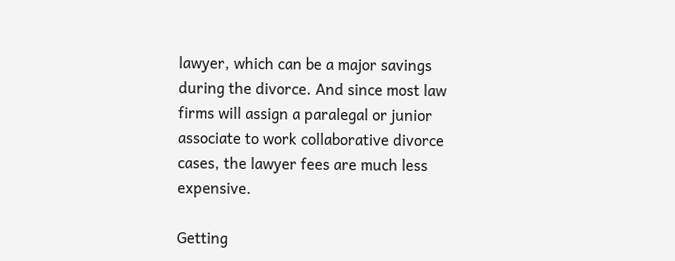lawyer, which can be a major savings during the divorce. And since most law firms will assign a paralegal or junior associate to work collaborative divorce cases, the lawyer fees are much less expensive.

Getting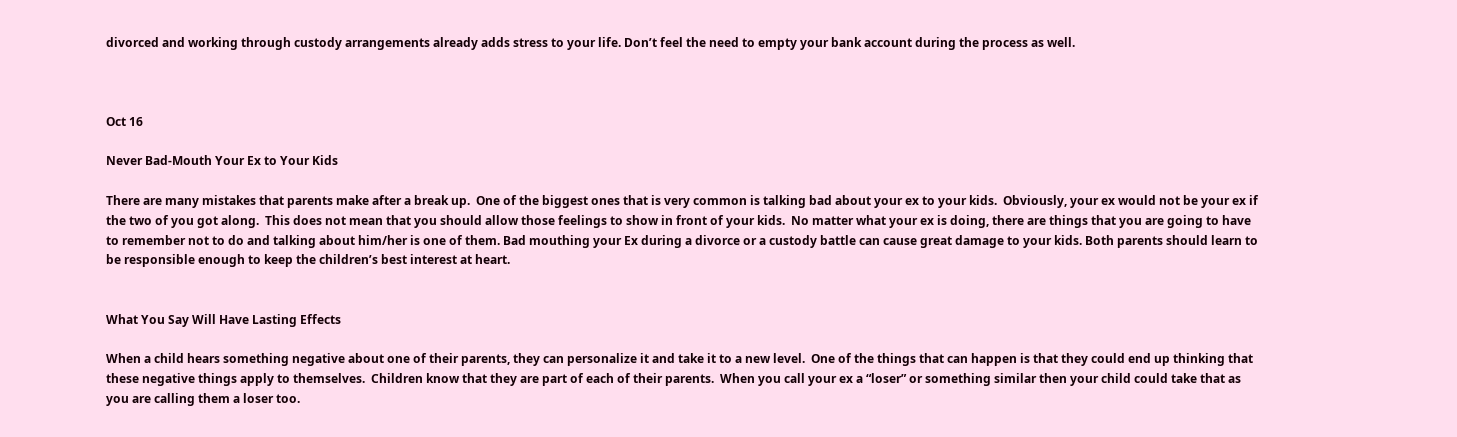divorced and working through custody arrangements already adds stress to your life. Don’t feel the need to empty your bank account during the process as well.



Oct 16

Never Bad-Mouth Your Ex to Your Kids

There are many mistakes that parents make after a break up.  One of the biggest ones that is very common is talking bad about your ex to your kids.  Obviously, your ex would not be your ex if the two of you got along.  This does not mean that you should allow those feelings to show in front of your kids.  No matter what your ex is doing, there are things that you are going to have to remember not to do and talking about him/her is one of them. Bad mouthing your Ex during a divorce or a custody battle can cause great damage to your kids. Both parents should learn to be responsible enough to keep the children’s best interest at heart.


What You Say Will Have Lasting Effects

When a child hears something negative about one of their parents, they can personalize it and take it to a new level.  One of the things that can happen is that they could end up thinking that these negative things apply to themselves.  Children know that they are part of each of their parents.  When you call your ex a “loser” or something similar then your child could take that as you are calling them a loser too.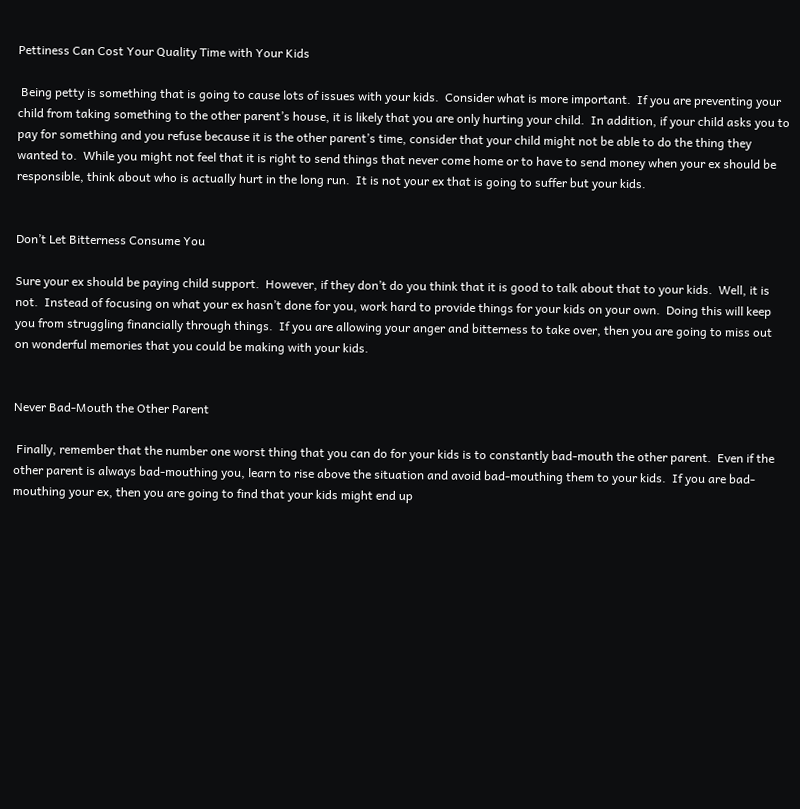Pettiness Can Cost Your Quality Time with Your Kids

 Being petty is something that is going to cause lots of issues with your kids.  Consider what is more important.  If you are preventing your child from taking something to the other parent’s house, it is likely that you are only hurting your child.  In addition, if your child asks you to pay for something and you refuse because it is the other parent’s time, consider that your child might not be able to do the thing they wanted to.  While you might not feel that it is right to send things that never come home or to have to send money when your ex should be responsible, think about who is actually hurt in the long run.  It is not your ex that is going to suffer but your kids.


Don’t Let Bitterness Consume You

Sure your ex should be paying child support.  However, if they don’t do you think that it is good to talk about that to your kids.  Well, it is not.  Instead of focusing on what your ex hasn’t done for you, work hard to provide things for your kids on your own.  Doing this will keep you from struggling financially through things.  If you are allowing your anger and bitterness to take over, then you are going to miss out on wonderful memories that you could be making with your kids.


Never Bad-Mouth the Other Parent

 Finally, remember that the number one worst thing that you can do for your kids is to constantly bad-mouth the other parent.  Even if the other parent is always bad-mouthing you, learn to rise above the situation and avoid bad-mouthing them to your kids.  If you are bad-mouthing your ex, then you are going to find that your kids might end up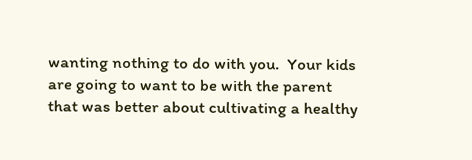wanting nothing to do with you.  Your kids are going to want to be with the parent that was better about cultivating a healthy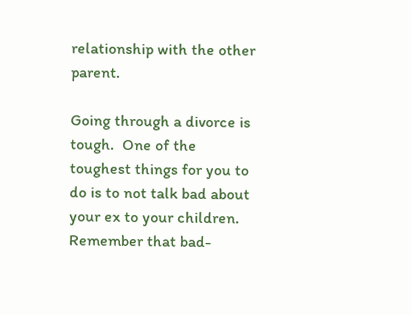relationship with the other parent.

Going through a divorce is tough.  One of the toughest things for you to do is to not talk bad about your ex to your children.  Remember that bad-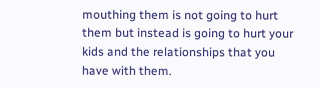mouthing them is not going to hurt them but instead is going to hurt your kids and the relationships that you have with them.